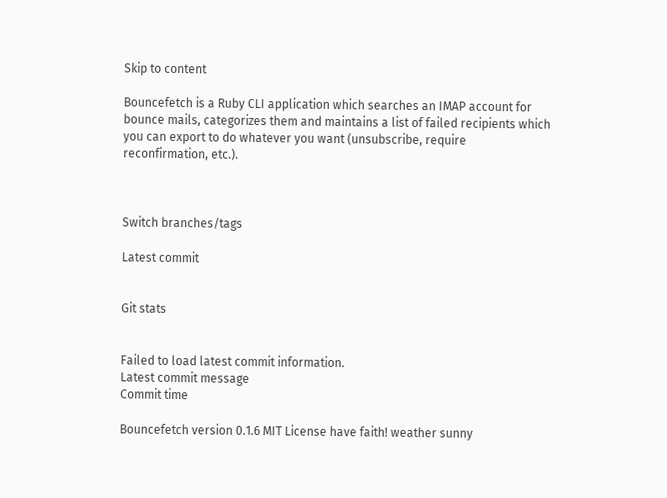Skip to content

Bouncefetch is a Ruby CLI application which searches an IMAP account for bounce mails, categorizes them and maintains a list of failed recipients which you can export to do whatever you want (unsubscribe, require reconfirmation, etc.).



Switch branches/tags

Latest commit


Git stats


Failed to load latest commit information.
Latest commit message
Commit time

Bouncefetch version 0.1.6 MIT License have faith! weather sunny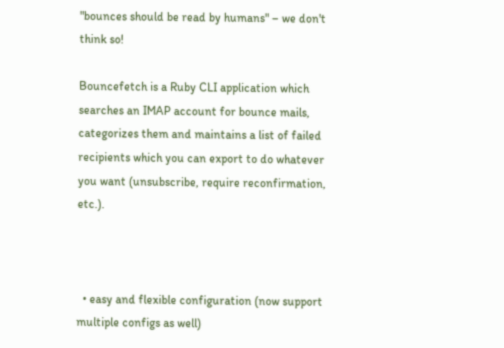"bounces should be read by humans" – we don't think so!

Bouncefetch is a Ruby CLI application which searches an IMAP account for bounce mails, categorizes them and maintains a list of failed recipients which you can export to do whatever you want (unsubscribe, require reconfirmation, etc.).



  • easy and flexible configuration (now support multiple configs as well)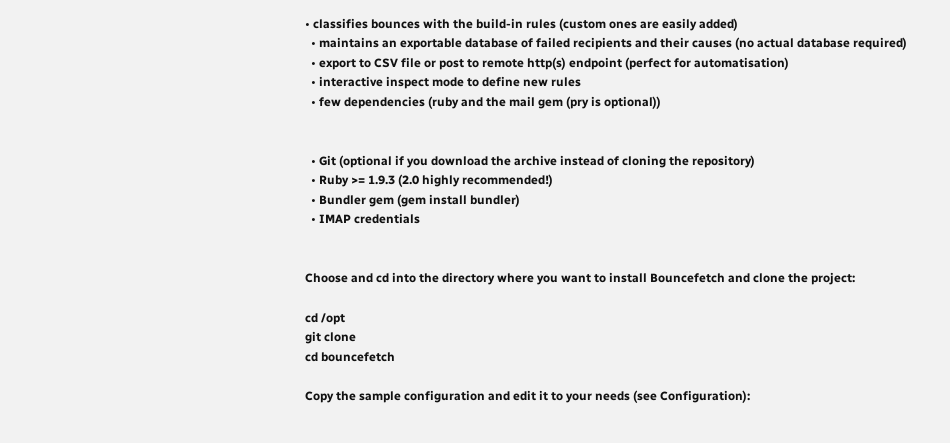• classifies bounces with the build-in rules (custom ones are easily added)
  • maintains an exportable database of failed recipients and their causes (no actual database required)
  • export to CSV file or post to remote http(s) endpoint (perfect for automatisation)
  • interactive inspect mode to define new rules
  • few dependencies (ruby and the mail gem (pry is optional))


  • Git (optional if you download the archive instead of cloning the repository)
  • Ruby >= 1.9.3 (2.0 highly recommended!)
  • Bundler gem (gem install bundler)
  • IMAP credentials


Choose and cd into the directory where you want to install Bouncefetch and clone the project:

cd /opt
git clone
cd bouncefetch

Copy the sample configuration and edit it to your needs (see Configuration):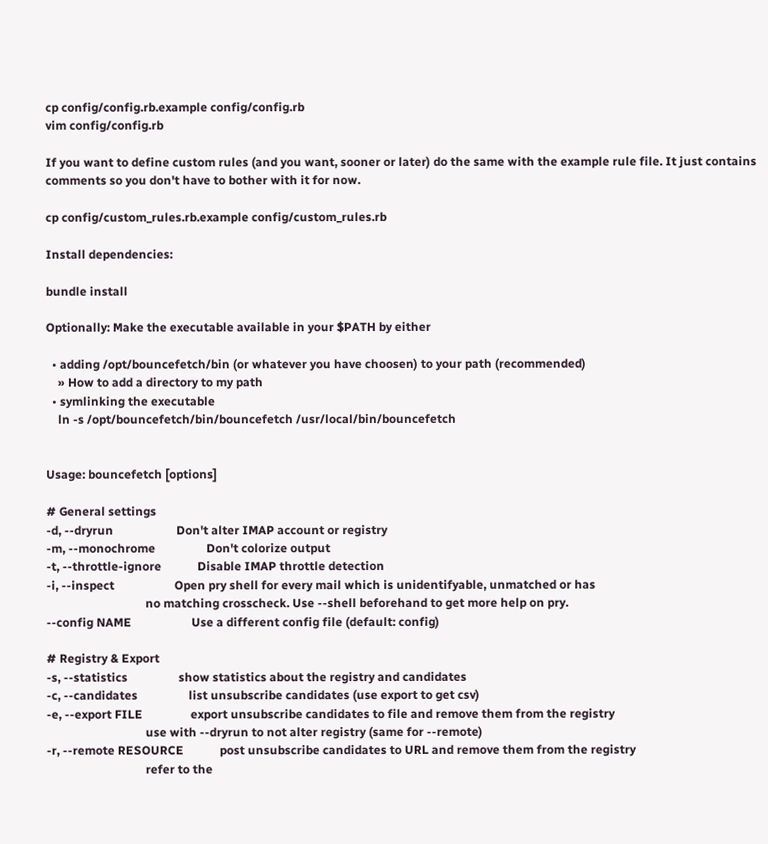cp config/config.rb.example config/config.rb
vim config/config.rb

If you want to define custom rules (and you want, sooner or later) do the same with the example rule file. It just contains comments so you don't have to bother with it for now.

cp config/custom_rules.rb.example config/custom_rules.rb

Install dependencies:

bundle install

Optionally: Make the executable available in your $PATH by either

  • adding /opt/bouncefetch/bin (or whatever you have choosen) to your path (recommended)
    » How to add a directory to my path
  • symlinking the executable
    ln -s /opt/bouncefetch/bin/bouncefetch /usr/local/bin/bouncefetch


Usage: bouncefetch [options]

# General settings
-d, --dryrun                     Don't alter IMAP account or registry
-m, --monochrome                 Don't colorize output
-t, --throttle-ignore            Disable IMAP throttle detection
-i, --inspect                    Open pry shell for every mail which is unidentifyable, unmatched or has
                                 no matching crosscheck. Use --shell beforehand to get more help on pry.
--config NAME                    Use a different config file (default: config)

# Registry & Export
-s, --statistics                 show statistics about the registry and candidates
-c, --candidates                 list unsubscribe candidates (use export to get csv)
-e, --export FILE                export unsubscribe candidates to file and remove them from the registry
                                 use with --dryrun to not alter registry (same for --remote)
-r, --remote RESOURCE            post unsubscribe candidates to URL and remove them from the registry
                                 refer to the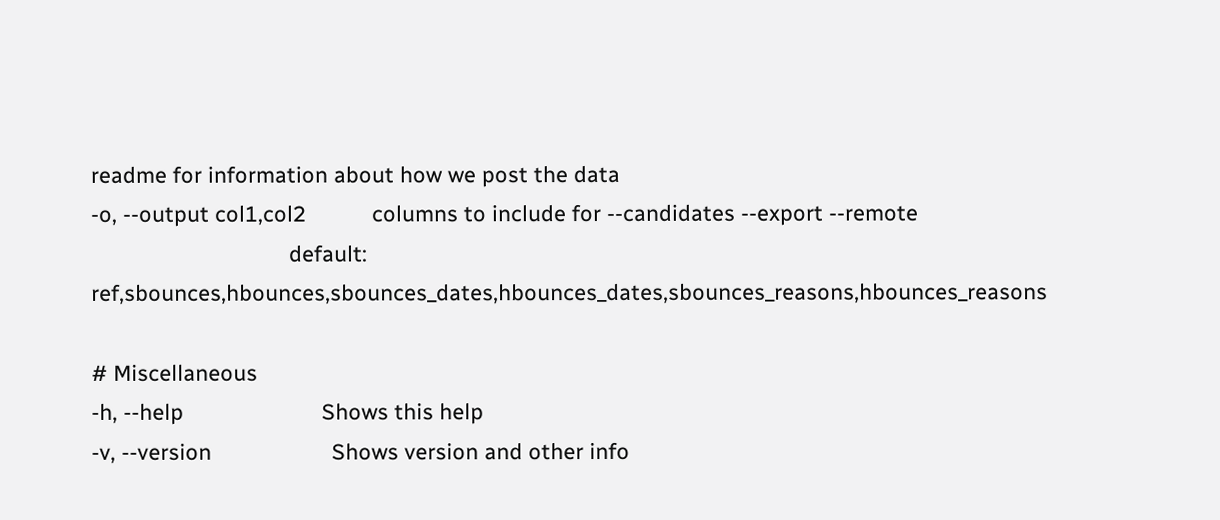readme for information about how we post the data
-o, --output col1,col2           columns to include for --candidates --export --remote
                                 default: ref,sbounces,hbounces,sbounces_dates,hbounces_dates,sbounces_reasons,hbounces_reasons

# Miscellaneous
-h, --help                       Shows this help
-v, --version                    Shows version and other info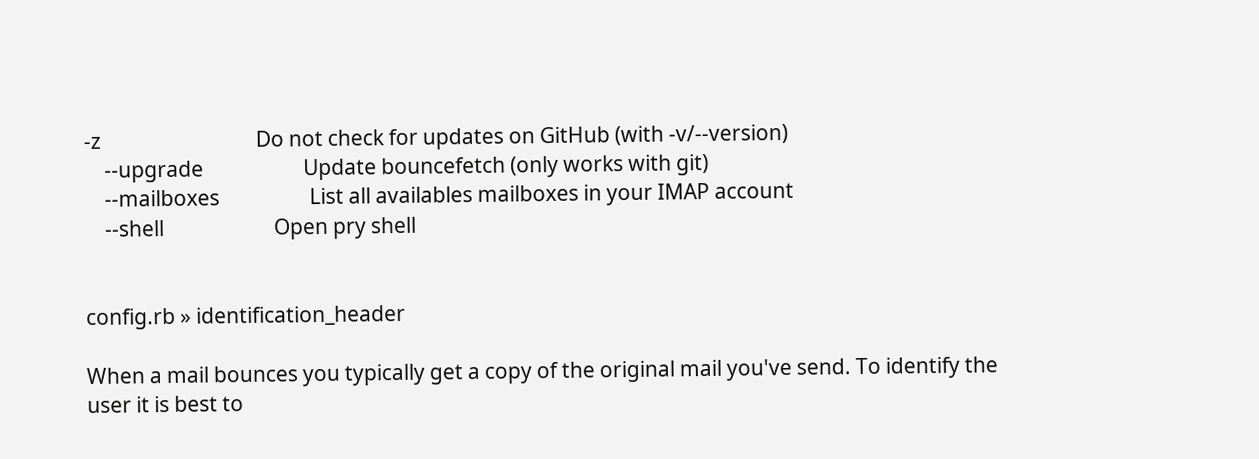-z                               Do not check for updates on GitHub (with -v/--version)
    --upgrade                    Update bouncefetch (only works with git)
    --mailboxes                  List all availables mailboxes in your IMAP account
    --shell                      Open pry shell


config.rb » identification_header

When a mail bounces you typically get a copy of the original mail you've send. To identify the user it is best to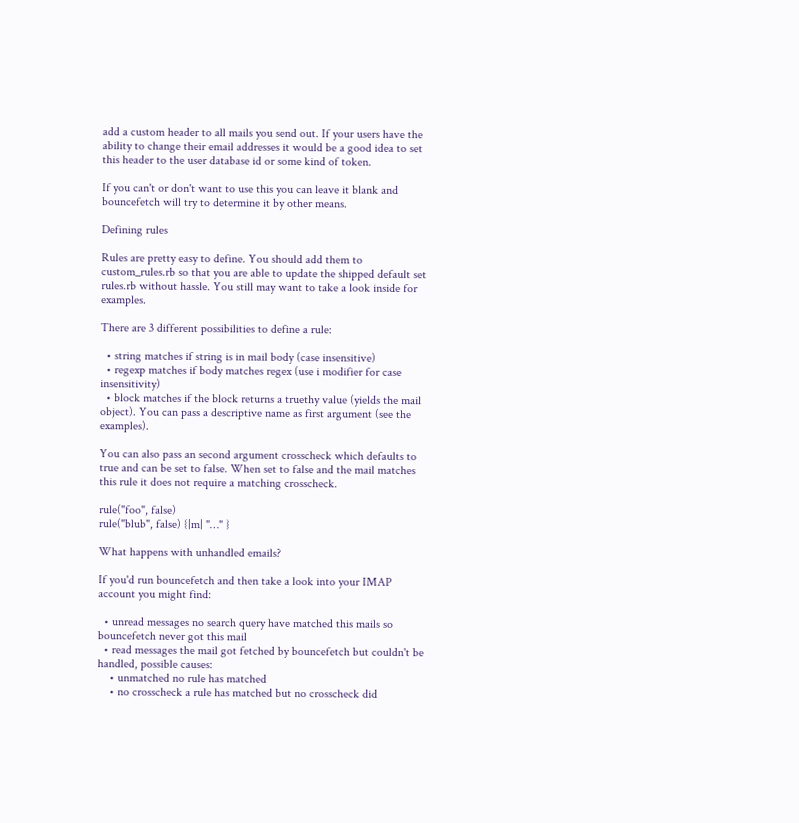add a custom header to all mails you send out. If your users have the ability to change their email addresses it would be a good idea to set this header to the user database id or some kind of token.

If you can't or don't want to use this you can leave it blank and bouncefetch will try to determine it by other means.

Defining rules

Rules are pretty easy to define. You should add them to custom_rules.rb so that you are able to update the shipped default set rules.rb without hassle. You still may want to take a look inside for examples.

There are 3 different possibilities to define a rule:

  • string matches if string is in mail body (case insensitive)
  • regexp matches if body matches regex (use i modifier for case insensitivity)
  • block matches if the block returns a truethy value (yields the mail object). You can pass a descriptive name as first argument (see the examples).

You can also pass an second argument crosscheck which defaults to true and can be set to false. When set to false and the mail matches this rule it does not require a matching crosscheck.

rule("foo", false)
rule("blub", false) {|m| "…" }

What happens with unhandled emails?

If you'd run bouncefetch and then take a look into your IMAP account you might find:

  • unread messages no search query have matched this mails so bouncefetch never got this mail
  • read messages the mail got fetched by bouncefetch but couldn't be handled, possible causes:
    • unmatched no rule has matched
    • no crosscheck a rule has matched but no crosscheck did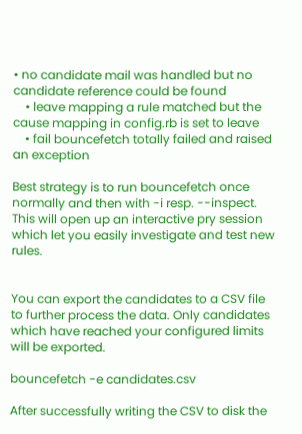• no candidate mail was handled but no candidate reference could be found
    • leave mapping a rule matched but the cause mapping in config.rb is set to leave
    • fail bouncefetch totally failed and raised an exception

Best strategy is to run bouncefetch once normally and then with -i resp. --inspect. This will open up an interactive pry session which let you easily investigate and test new rules.


You can export the candidates to a CSV file to further process the data. Only candidates which have reached your configured limits will be exported.

bouncefetch -e candidates.csv

After successfully writing the CSV to disk the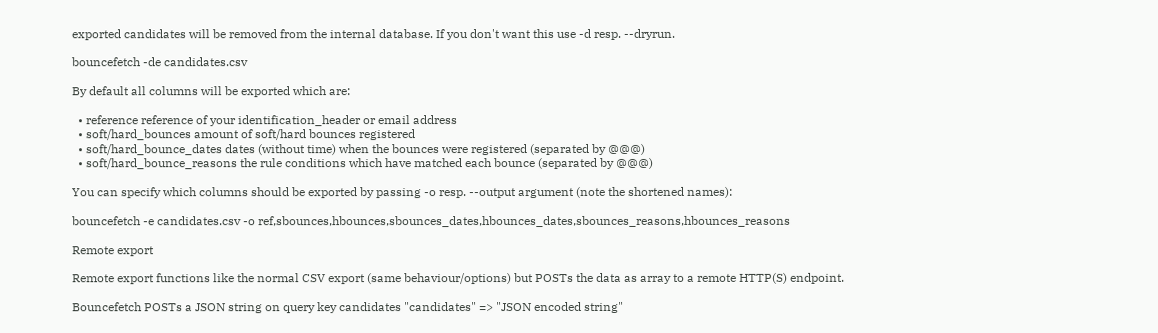exported candidates will be removed from the internal database. If you don't want this use -d resp. --dryrun.

bouncefetch -de candidates.csv

By default all columns will be exported which are:

  • reference reference of your identification_header or email address
  • soft/hard_bounces amount of soft/hard bounces registered
  • soft/hard_bounce_dates dates (without time) when the bounces were registered (separated by @@@)
  • soft/hard_bounce_reasons the rule conditions which have matched each bounce (separated by @@@)

You can specify which columns should be exported by passing -o resp. --output argument (note the shortened names):

bouncefetch -e candidates.csv -o ref,sbounces,hbounces,sbounces_dates,hbounces_dates,sbounces_reasons,hbounces_reasons

Remote export

Remote export functions like the normal CSV export (same behaviour/options) but POSTs the data as array to a remote HTTP(S) endpoint.

Bouncefetch POSTs a JSON string on query key candidates "candidates" => "JSON encoded string"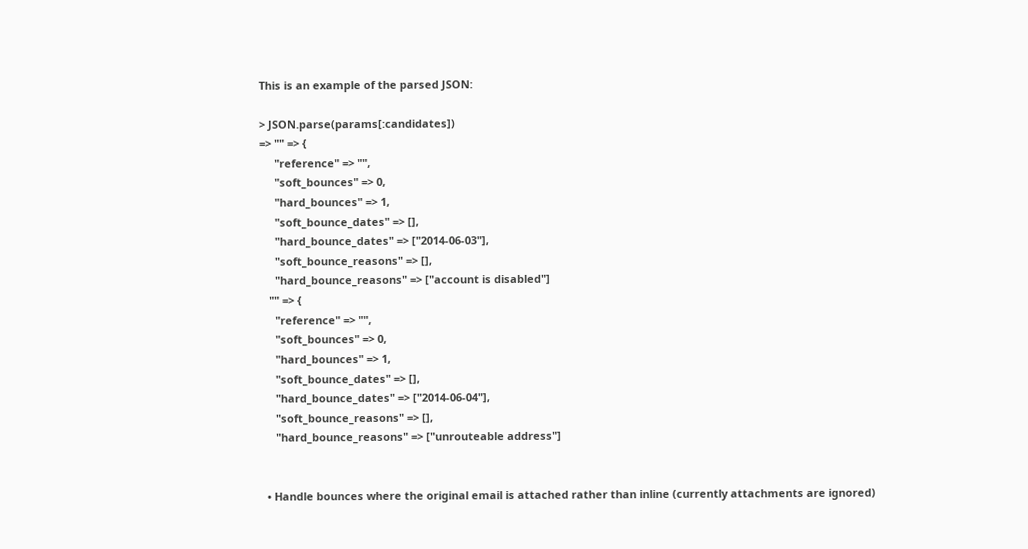This is an example of the parsed JSON:

> JSON.parse(params[:candidates])
=> "" => {
     "reference" => "",
     "soft_bounces" => 0,
     "hard_bounces" => 1,
     "soft_bounce_dates" => [],
     "hard_bounce_dates" => ["2014-06-03"],
     "soft_bounce_reasons" => [],
     "hard_bounce_reasons" => ["account is disabled"]
   "" => {
     "reference" => "",
     "soft_bounces" => 0,
     "hard_bounces" => 1,
     "soft_bounce_dates" => [],
     "hard_bounce_dates" => ["2014-06-04"],
     "soft_bounce_reasons" => [],
     "hard_bounce_reasons" => ["unrouteable address"]


  • Handle bounces where the original email is attached rather than inline (currently attachments are ignored)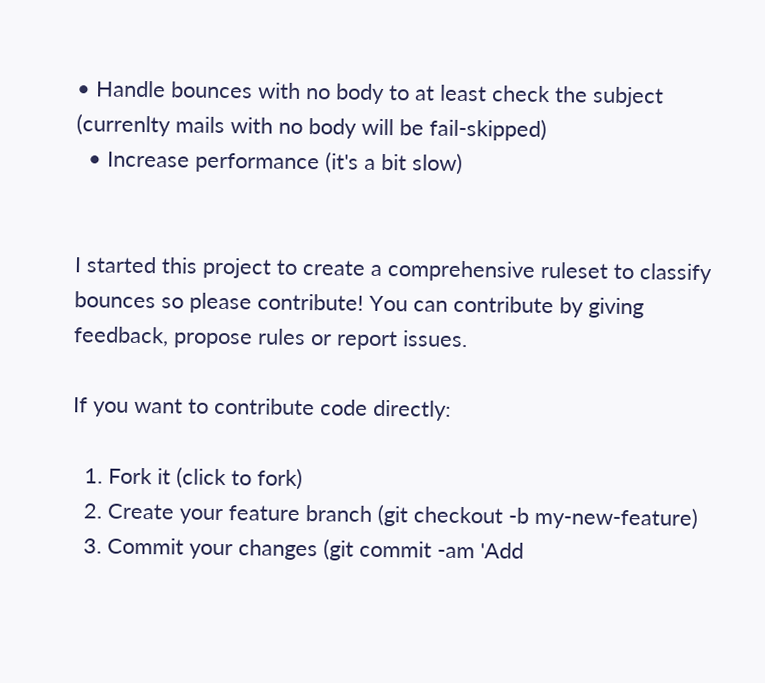• Handle bounces with no body to at least check the subject (currenlty mails with no body will be fail-skipped)
  • Increase performance (it's a bit slow)


I started this project to create a comprehensive ruleset to classify bounces so please contribute! You can contribute by giving feedback, propose rules or report issues.

If you want to contribute code directly:

  1. Fork it (click to fork)
  2. Create your feature branch (git checkout -b my-new-feature)
  3. Commit your changes (git commit -am 'Add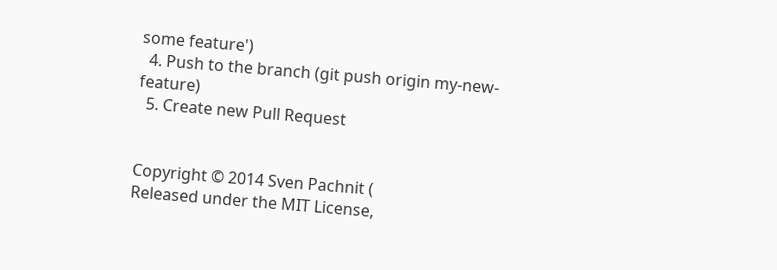some feature')
  4. Push to the branch (git push origin my-new-feature)
  5. Create new Pull Request


Copyright © 2014 Sven Pachnit (
Released under the MIT License,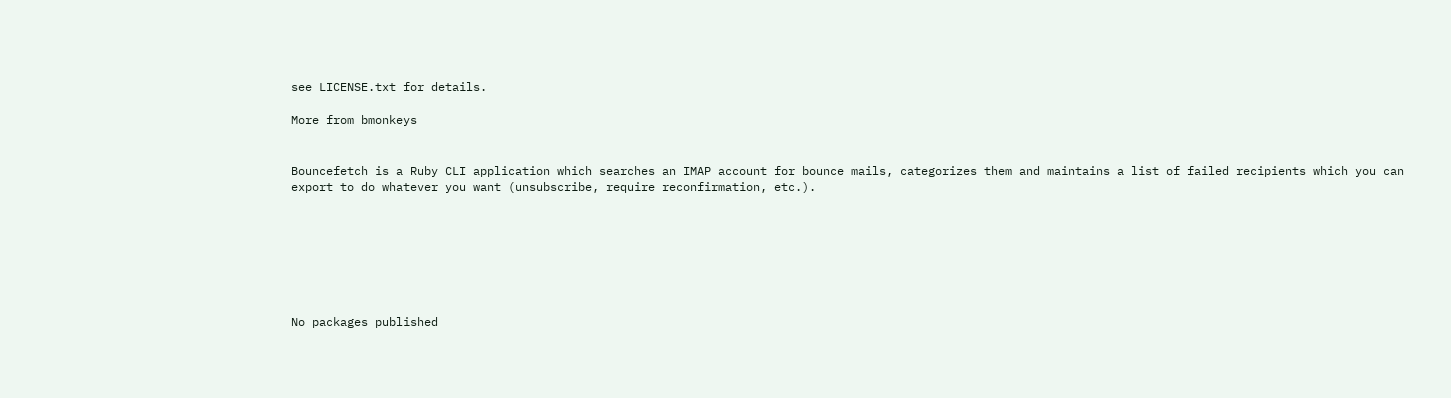see LICENSE.txt for details.

More from bmonkeys


Bouncefetch is a Ruby CLI application which searches an IMAP account for bounce mails, categorizes them and maintains a list of failed recipients which you can export to do whatever you want (unsubscribe, require reconfirmation, etc.).







No packages published